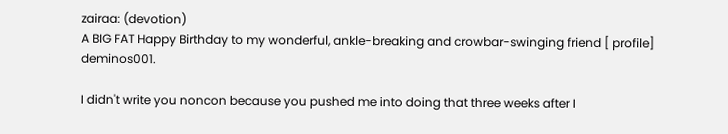zairaa: (devotion)
A BIG FAT Happy Birthday to my wonderful, ankle-breaking and crowbar-swinging friend [ profile] deminos001.

I didn't write you noncon because you pushed me into doing that three weeks after I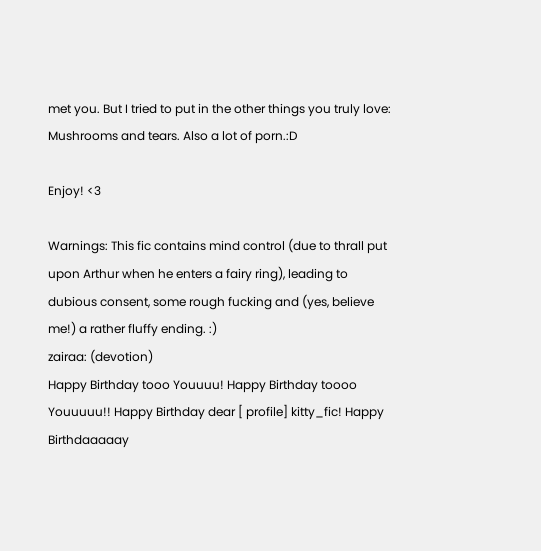met you. But I tried to put in the other things you truly love: Mushrooms and tears. Also a lot of porn.:D

Enjoy! <3

Warnings: This fic contains mind control (due to thrall put upon Arthur when he enters a fairy ring), leading to dubious consent, some rough fucking and (yes, believe me!) a rather fluffy ending. :)
zairaa: (devotion)
Happy Birthday tooo Youuuu! Happy Birthday toooo Youuuuu!! Happy Birthday dear [ profile] kitty_fic! Happy Birthdaaaaay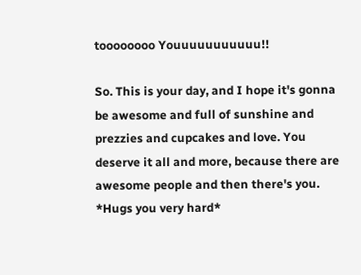toooooooo Youuuuuuuuuuu!!

So. This is your day, and I hope it's gonna be awesome and full of sunshine and prezzies and cupcakes and love. You deserve it all and more, because there are awesome people and then there's you. *Hugs you very hard*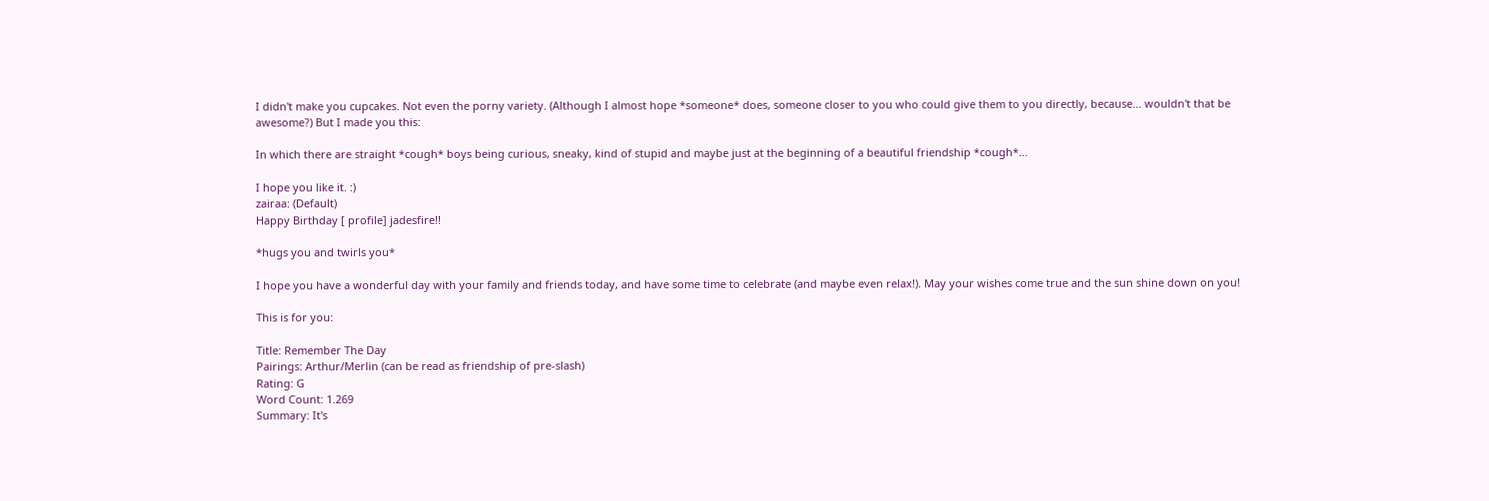I didn't make you cupcakes. Not even the porny variety. (Although I almost hope *someone* does, someone closer to you who could give them to you directly, because... wouldn't that be awesome?) But I made you this:

In which there are straight *cough* boys being curious, sneaky, kind of stupid and maybe just at the beginning of a beautiful friendship *cough*...

I hope you like it. :)
zairaa: (Default)
Happy Birthday [ profile] jadesfire!!

*hugs you and twirls you*

I hope you have a wonderful day with your family and friends today, and have some time to celebrate (and maybe even relax!). May your wishes come true and the sun shine down on you!

This is for you:

Title: Remember The Day
Pairings: Arthur/Merlin (can be read as friendship of pre-slash)
Rating: G
Word Count: 1.269
Summary: It's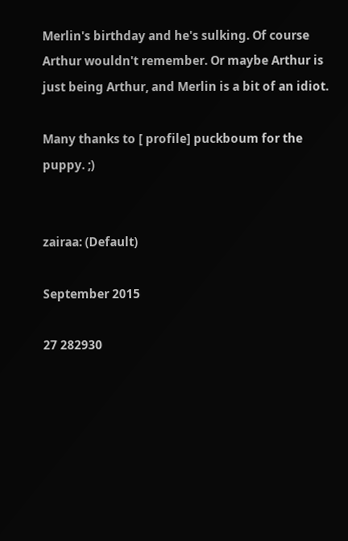Merlin's birthday and he's sulking. Of course Arthur wouldn't remember. Or maybe Arthur is just being Arthur, and Merlin is a bit of an idiot.

Many thanks to [ profile] puckboum for the puppy. ;)


zairaa: (Default)

September 2015

27 282930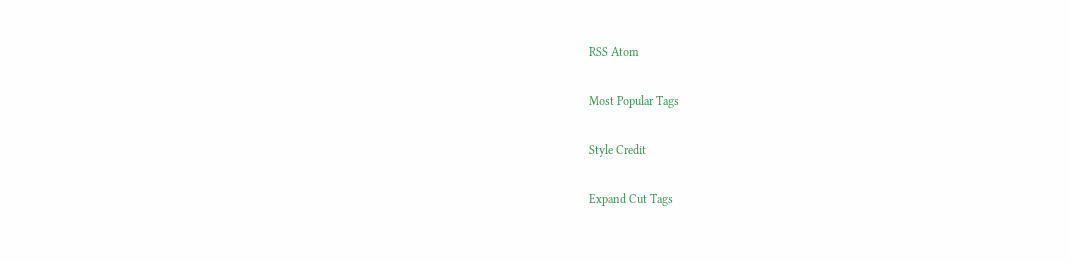RSS Atom

Most Popular Tags

Style Credit

Expand Cut Tags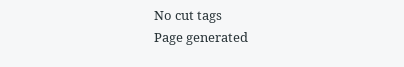No cut tags
Page generated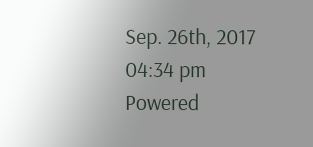Sep. 26th, 2017 04:34 pm
Powered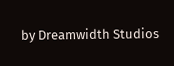by Dreamwidth Studios